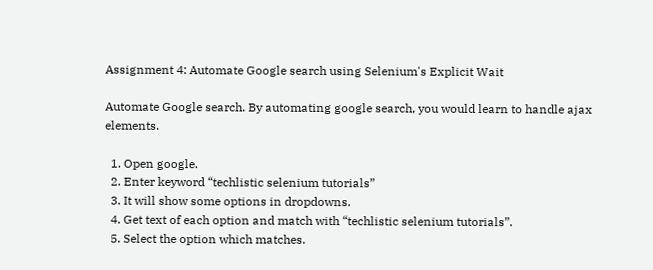Assignment 4: Automate Google search using Selenium's Explicit Wait

Automate Google search. By automating google search, you would learn to handle ajax elements.

  1. Open google.
  2. Enter keyword “techlistic selenium tutorials”
  3. It will show some options in dropdowns.
  4. Get text of each option and match with “techlistic selenium tutorials”.
  5. Select the option which matches.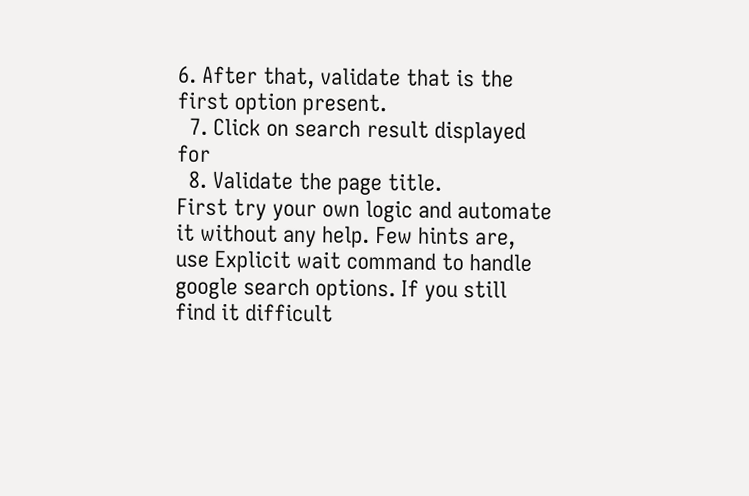6. After that, validate that is the first option present.
  7. Click on search result displayed for
  8. Validate the page title.
First try your own logic and automate it without any help. Few hints are, use Explicit wait command to handle google search options. If you still find it difficult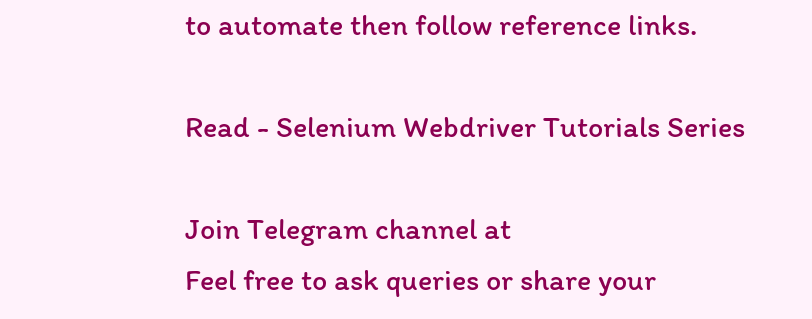to automate then follow reference links.

Read - Selenium Webdriver Tutorials Series

Join Telegram channel at
Feel free to ask queries or share your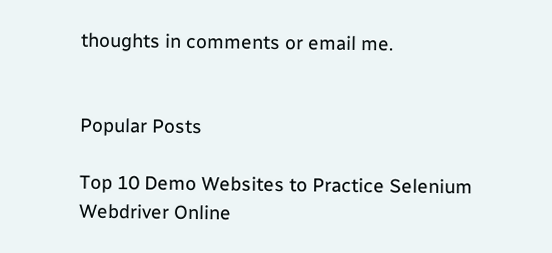thoughts in comments or email me.


Popular Posts

Top 10 Demo Websites to Practice Selenium Webdriver Online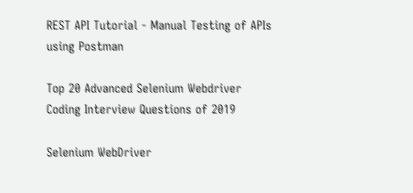REST API Tutorial - Manual Testing of APIs using Postman

Top 20 Advanced Selenium Webdriver Coding Interview Questions of 2019

Selenium WebDriver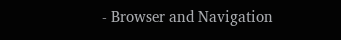- Browser and Navigation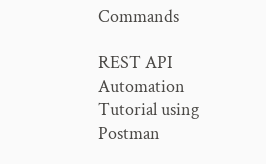Commands

REST API Automation Tutorial using Postman